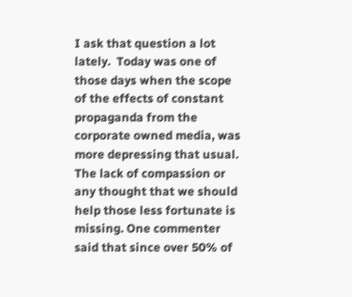I ask that question a lot lately.  Today was one of those days when the scope of the effects of constant propaganda from the corporate owned media, was more depressing that usual. The lack of compassion or any thought that we should help those less fortunate is missing. One commenter said that since over 50% of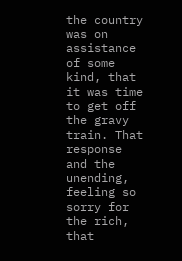the country was on assistance of some kind, that it was time to get off the gravy train. That response and the unending, feeling so sorry for the rich, that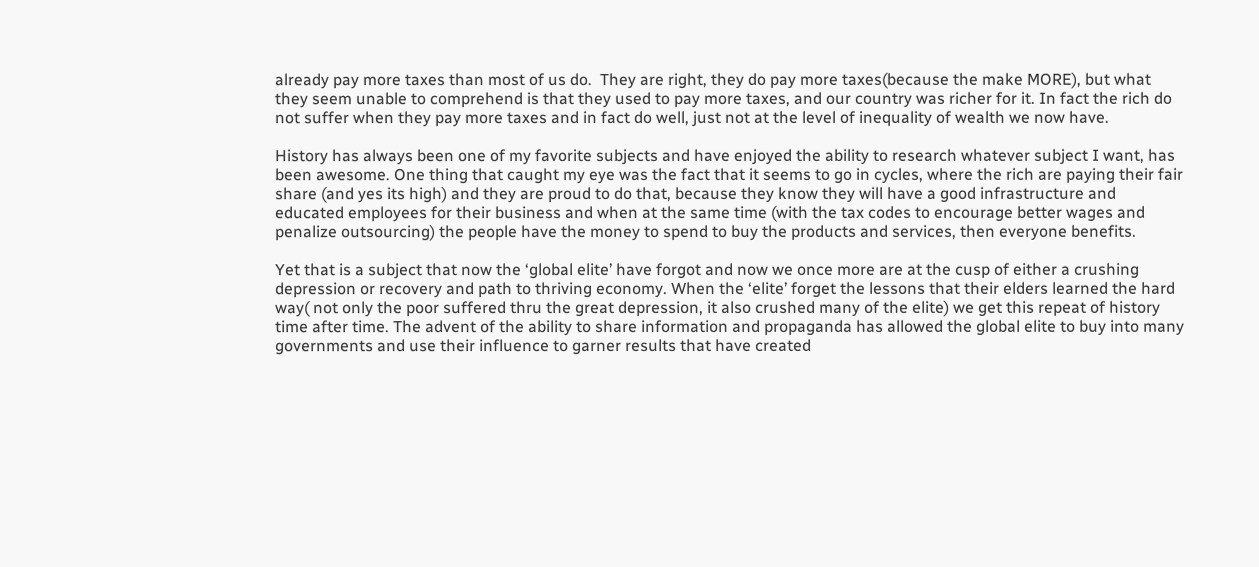already pay more taxes than most of us do.  They are right, they do pay more taxes(because the make MORE), but what they seem unable to comprehend is that they used to pay more taxes, and our country was richer for it. In fact the rich do not suffer when they pay more taxes and in fact do well, just not at the level of inequality of wealth we now have.

History has always been one of my favorite subjects and have enjoyed the ability to research whatever subject I want, has been awesome. One thing that caught my eye was the fact that it seems to go in cycles, where the rich are paying their fair share (and yes its high) and they are proud to do that, because they know they will have a good infrastructure and educated employees for their business and when at the same time (with the tax codes to encourage better wages and penalize outsourcing) the people have the money to spend to buy the products and services, then everyone benefits.

Yet that is a subject that now the ‘global elite’ have forgot and now we once more are at the cusp of either a crushing depression or recovery and path to thriving economy. When the ‘elite’ forget the lessons that their elders learned the hard way( not only the poor suffered thru the great depression, it also crushed many of the elite) we get this repeat of history time after time. The advent of the ability to share information and propaganda has allowed the global elite to buy into many governments and use their influence to garner results that have created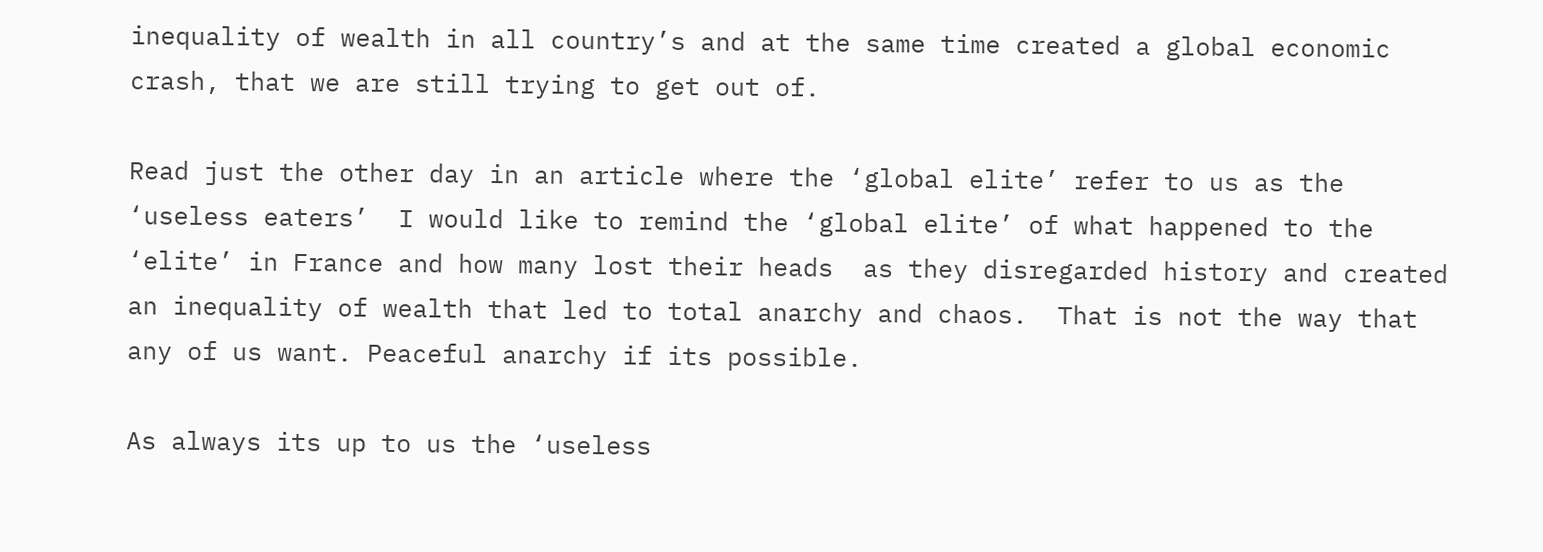inequality of wealth in all country’s and at the same time created a global economic crash, that we are still trying to get out of.

Read just the other day in an article where the ‘global elite’ refer to us as the ‘useless eaters’  I would like to remind the ‘global elite’ of what happened to the ‘elite’ in France and how many lost their heads  as they disregarded history and created an inequality of wealth that led to total anarchy and chaos.  That is not the way that any of us want. Peaceful anarchy if its possible.

As always its up to us the ‘useless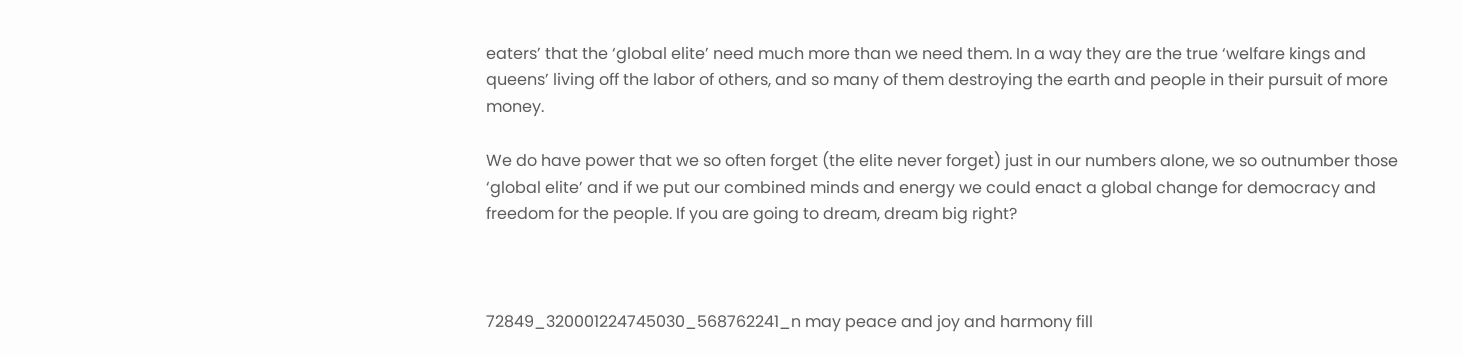eaters’ that the ‘global elite’ need much more than we need them. In a way they are the true ‘welfare kings and queens’ living off the labor of others, and so many of them destroying the earth and people in their pursuit of more money.

We do have power that we so often forget (the elite never forget) just in our numbers alone, we so outnumber those ‘global elite’ and if we put our combined minds and energy we could enact a global change for democracy and freedom for the people. If you are going to dream, dream big right?



72849_320001224745030_568762241_n may peace and joy and harmony fill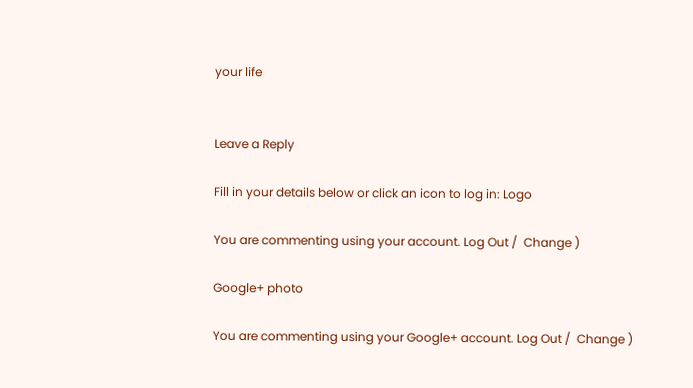your life


Leave a Reply

Fill in your details below or click an icon to log in: Logo

You are commenting using your account. Log Out /  Change )

Google+ photo

You are commenting using your Google+ account. Log Out /  Change )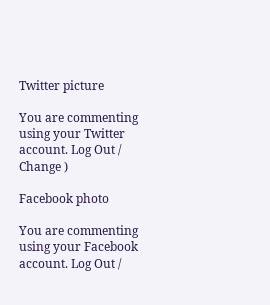Twitter picture

You are commenting using your Twitter account. Log Out /  Change )

Facebook photo

You are commenting using your Facebook account. Log Out /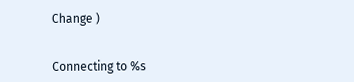Change )


Connecting to %s